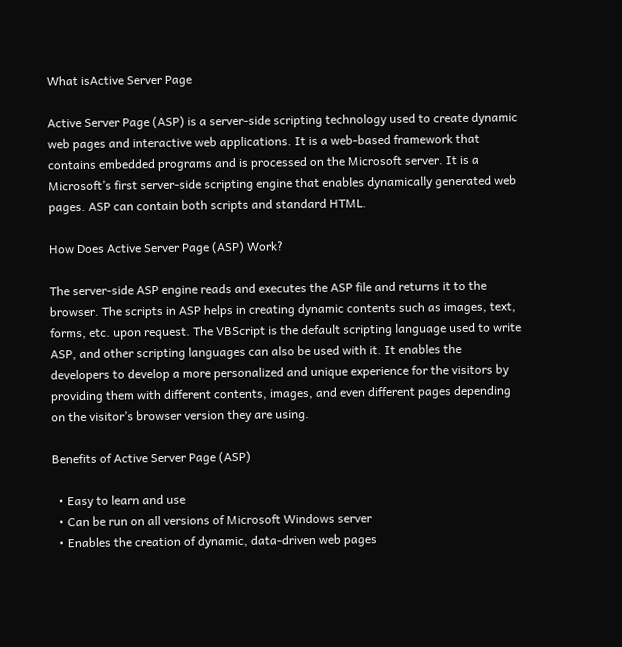What isActive Server Page

Active Server Page (ASP) is a server-side scripting technology used to create dynamic web pages and interactive web applications. It is a web-based framework that contains embedded programs and is processed on the Microsoft server. It is a Microsoft’s first server-side scripting engine that enables dynamically generated web pages. ASP can contain both scripts and standard HTML.

How Does Active Server Page (ASP) Work?

The server-side ASP engine reads and executes the ASP file and returns it to the browser. The scripts in ASP helps in creating dynamic contents such as images, text, forms, etc. upon request. The VBScript is the default scripting language used to write ASP, and other scripting languages can also be used with it. It enables the developers to develop a more personalized and unique experience for the visitors by providing them with different contents, images, and even different pages depending on the visitor’s browser version they are using.

Benefits of Active Server Page (ASP)

  • Easy to learn and use
  • Can be run on all versions of Microsoft Windows server
  • Enables the creation of dynamic, data-driven web pages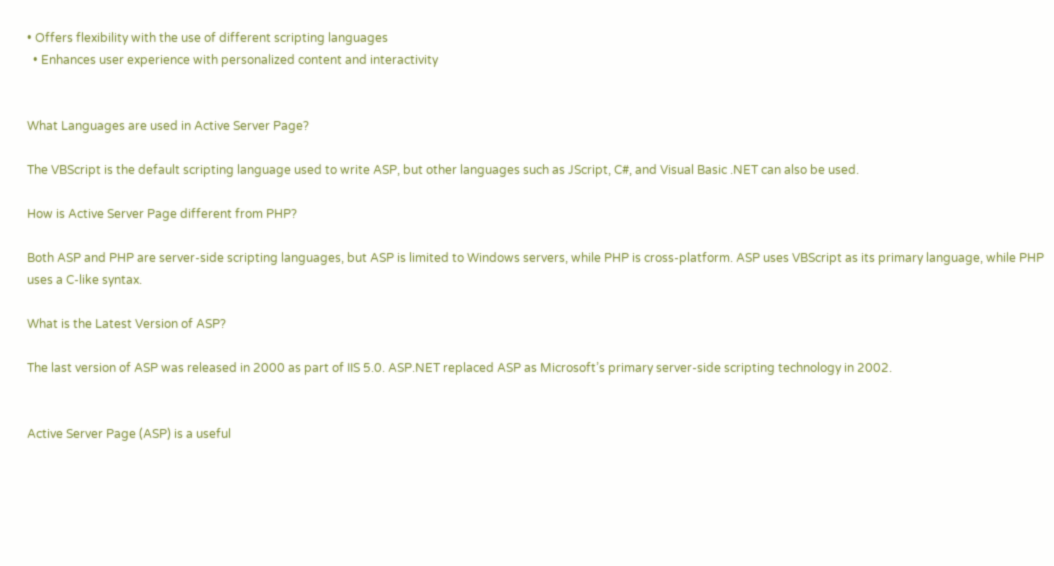• Offers flexibility with the use of different scripting languages
  • Enhances user experience with personalized content and interactivity


What Languages are used in Active Server Page?

The VBScript is the default scripting language used to write ASP, but other languages such as JScript, C#, and Visual Basic .NET can also be used.

How is Active Server Page different from PHP?

Both ASP and PHP are server-side scripting languages, but ASP is limited to Windows servers, while PHP is cross-platform. ASP uses VBScript as its primary language, while PHP uses a C-like syntax.

What is the Latest Version of ASP?

The last version of ASP was released in 2000 as part of IIS 5.0. ASP.NET replaced ASP as Microsoft’s primary server-side scripting technology in 2002.


Active Server Page (ASP) is a useful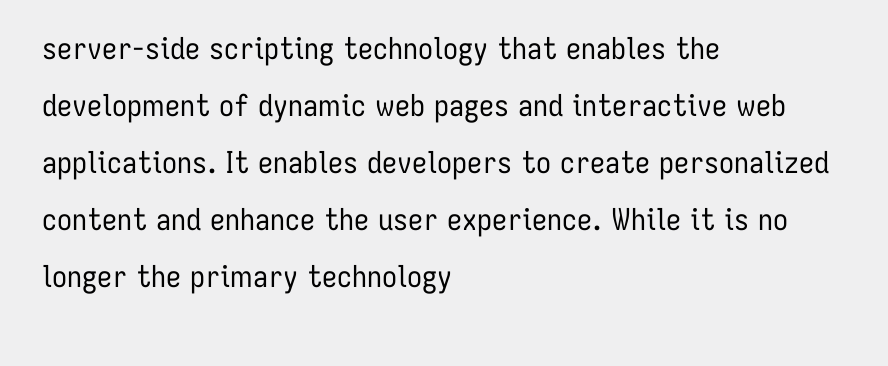server-side scripting technology that enables the development of dynamic web pages and interactive web applications. It enables developers to create personalized content and enhance the user experience. While it is no longer the primary technology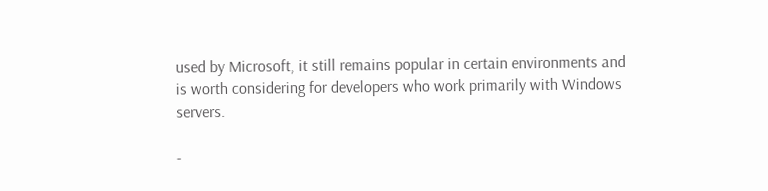used by Microsoft, it still remains popular in certain environments and is worth considering for developers who work primarily with Windows servers.

-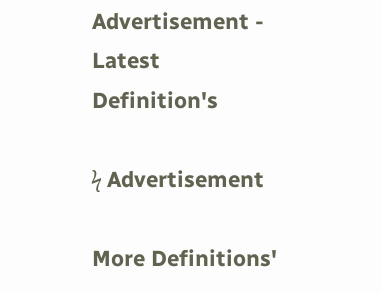Advertisement -
Latest Definition's

ϟ Advertisement

More Definitions'